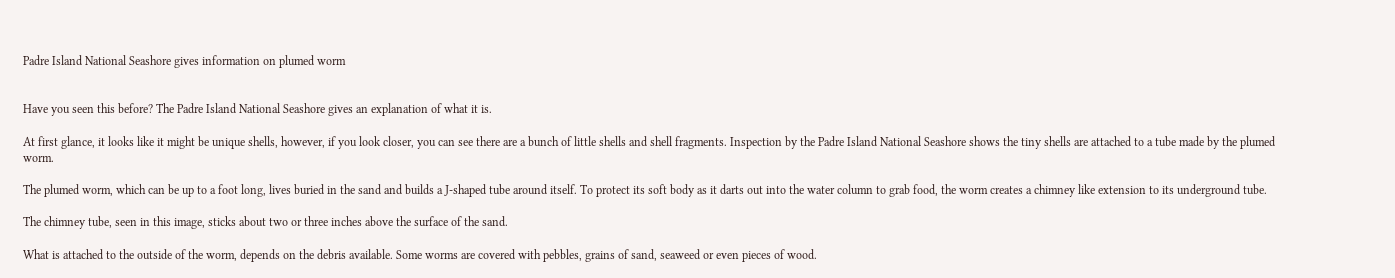Padre Island National Seashore gives information on plumed worm


Have you seen this before? The Padre Island National Seashore gives an explanation of what it is.

At first glance, it looks like it might be unique shells, however, if you look closer, you can see there are a bunch of little shells and shell fragments. Inspection by the Padre Island National Seashore shows the tiny shells are attached to a tube made by the plumed worm.

The plumed worm, which can be up to a foot long, lives buried in the sand and builds a J-shaped tube around itself. To protect its soft body as it darts out into the water column to grab food, the worm creates a chimney like extension to its underground tube.

The chimney tube, seen in this image, sticks about two or three inches above the surface of the sand.

What is attached to the outside of the worm, depends on the debris available. Some worms are covered with pebbles, grains of sand, seaweed or even pieces of wood.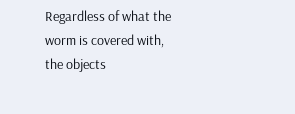Regardless of what the worm is covered with, the objects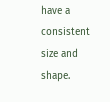have a consistent size and shape.